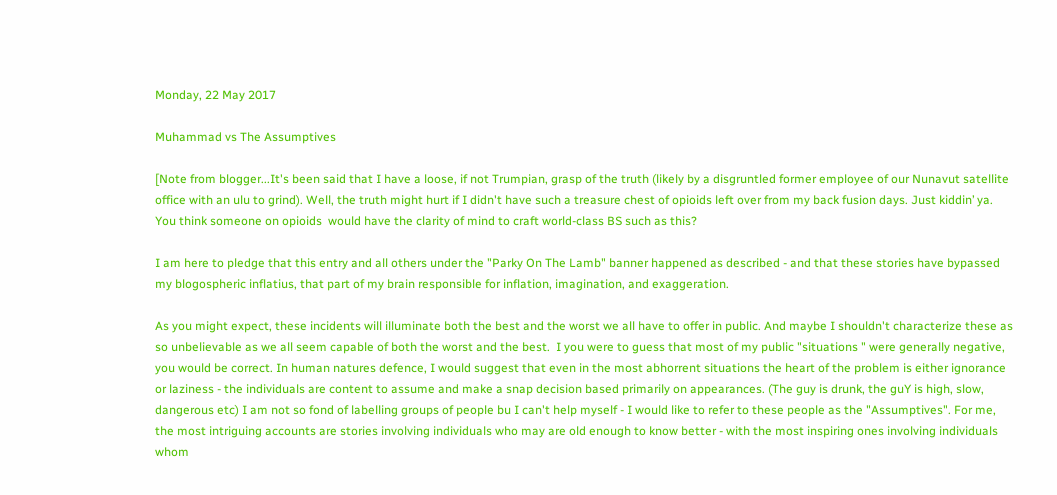Monday, 22 May 2017

Muhammad vs The Assumptives

[Note from blogger...It's been said that I have a loose, if not Trumpian, grasp of the truth (likely by a disgruntled former employee of our Nunavut satellite office with an ulu to grind). Well, the truth might hurt if I didn't have such a treasure chest of opioids left over from my back fusion days. Just kiddin’ ya. You think someone on opioids  would have the clarity of mind to craft world-class BS such as this?

I am here to pledge that this entry and all others under the "Parky On The Lamb" banner happened as described - and that these stories have bypassed my blogospheric inflatius, that part of my brain responsible for inflation, imagination, and exaggeration.

As you might expect, these incidents will illuminate both the best and the worst we all have to offer in public. And maybe I shouldn't characterize these as so unbelievable as we all seem capable of both the worst and the best.  I you were to guess that most of my public "situations " were generally negative, you would be correct. In human natures defence, I would suggest that even in the most abhorrent situations the heart of the problem is either ignorance or laziness - the individuals are content to assume and make a snap decision based primarily on appearances. (The guy is drunk, the guY is high, slow, dangerous etc) I am not so fond of labelling groups of people bu I can't help myself - I would like to refer to these people as the "Assumptives". For me, the most intriguing accounts are stories involving individuals who may are old enough to know better - with the most inspiring ones involving individuals whom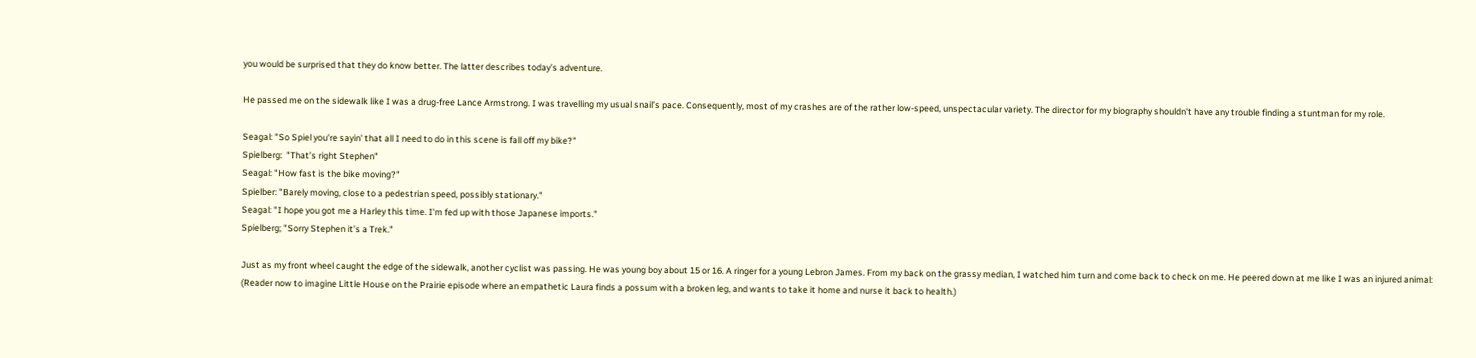you would be surprised that they do know better. The latter describes today's adventure.

He passed me on the sidewalk like I was a drug-free Lance Armstrong. I was travelling my usual snail’s pace. Consequently, most of my crashes are of the rather low-speed, unspectacular variety. The director for my biography shouldn't have any trouble finding a stuntman for my role.

Seagal: "So Spiel you're sayin' that all I need to do in this scene is fall off my bike?"
Spielberg:  "That’s right Stephen"
Seagal: "How fast is the bike moving?"
Spielber: "Barely moving, close to a pedestrian speed, possibly stationary."
Seagal: "I hope you got me a Harley this time. I'm fed up with those Japanese imports."
Spielberg; "Sorry Stephen it’s a Trek."

Just as my front wheel caught the edge of the sidewalk, another cyclist was passing. He was young boy about 15 or 16. A ringer for a young Lebron James. From my back on the grassy median, I watched him turn and come back to check on me. He peered down at me like I was an injured animal:
(Reader now to imagine Little House on the Prairie episode where an empathetic Laura finds a possum with a broken leg, and wants to take it home and nurse it back to health.)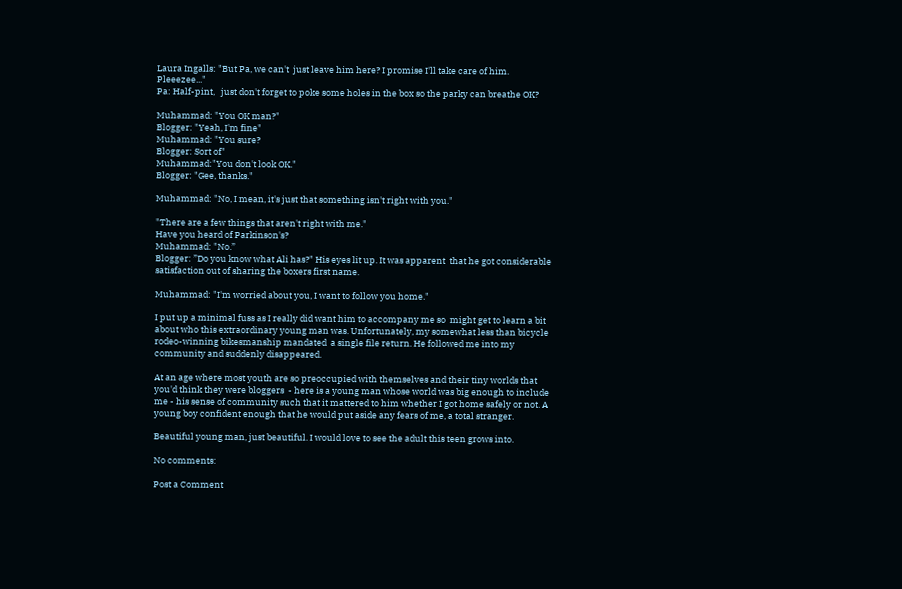Laura Ingalls: "But Pa, we can't  just leave him here? I promise I'll take care of him. Pleeezee..."
Pa: Half-pint,   just don't forget to poke some holes in the box so the parky can breathe OK?

Muhammad: "You OK man?"
Blogger: "Yeah, I'm fine"
Muhammad: "You sure?
Blogger: Sort of"
Muhammad:"You don't look OK."
Blogger: "Gee, thanks."

Muhammad: "No, I mean, it's just that something isn't right with you."

"There are a few things that aren't right with me."
Have you heard of Parkinson's?
Muhammad: "No.”
Blogger: ”Do you know what Ali has?" His eyes lit up. It was apparent  that he got considerable satisfaction out of sharing the boxers first name.

Muhammad: "I'm worried about you, I want to follow you home."

I put up a minimal fuss as I really did want him to accompany me so  might get to learn a bit about who this extraordinary young man was. Unfortunately, my somewhat less than bicycle rodeo-winning bikesmanship mandated  a single file return. He followed me into my community and suddenly disappeared.

At an age where most youth are so preoccupied with themselves and their tiny worlds that you'd think they were bloggers  - here is a young man whose world was big enough to include me - his sense of community such that it mattered to him whether I got home safely or not. A young boy confident enough that he would put aside any fears of me, a total stranger.

Beautiful young man, just beautiful. I would love to see the adult this teen grows into.

No comments:

Post a Comment